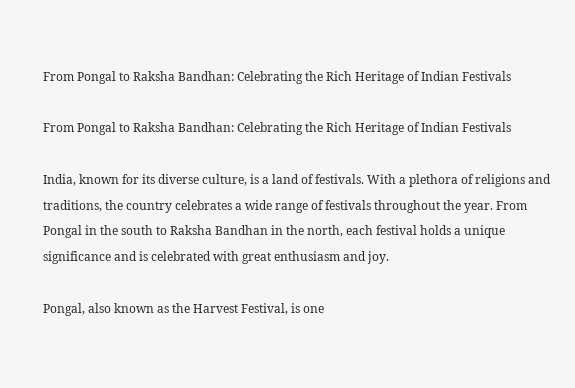From Pongal to Raksha Bandhan: Celebrating the Rich Heritage of Indian Festivals

From Pongal to Raksha Bandhan: Celebrating the Rich Heritage of Indian Festivals

India, known for its diverse culture, is a land of festivals. With a plethora of religions and traditions, the country celebrates a wide range of festivals throughout the year. From Pongal in the south to Raksha Bandhan in the north, each festival holds a unique significance and is celebrated with great enthusiasm and joy.

Pongal, also known as the Harvest Festival, is one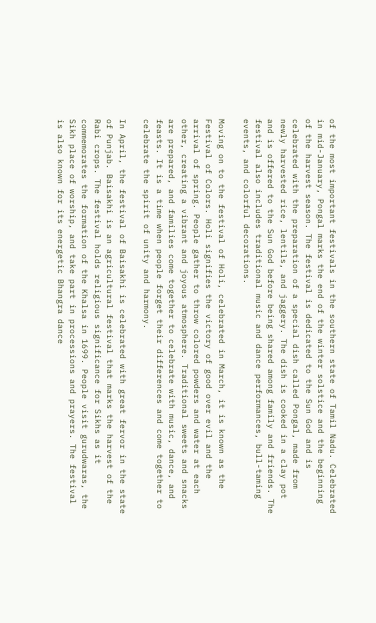of the most important festivals in the southern state of Tamil Nadu. Celebrated in mid-January, Pongal marks the end of the winter solstice and the beginning of the harvest season. The festival is dedicated to the Sun God and is celebrated with the preparation of a special dish called Pongal, made from newly harvested rice, lentils, and jaggery. The dish is cooked in a clay pot and is offered to the Sun God before being shared among family and friends. The festival also includes traditional music and dance performances, bull-taming events, and colorful decorations.

Moving on to the festival of Holi, celebrated in March, it is known as the Festival of Colors. Holi signifies the victory of good over evil and the arrival of spring. People gather to throw colored powders and water at each other, creating a vibrant and joyous atmosphere. Traditional sweets and snacks are prepared, and families come together to celebrate with music, dance, and feasts. It is a time when people forget their differences and come together to celebrate the spirit of unity and harmony.

In April, the festival of Baisakhi is celebrated with great fervor in the state of Punjab. Baisakhi is an agricultural festival that marks the harvest of the Rabi crops. The festival holds religious significance for Sikhs as it commemorates the formation of the Khalsa in 1699. People visit gurudwaras, the Sikh place of worship, and take part in processions and prayers. The festival is also known for its energetic Bhangra dance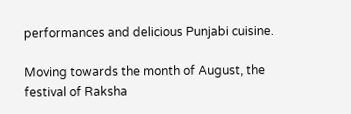performances and delicious Punjabi cuisine.

Moving towards the month of August, the festival of Raksha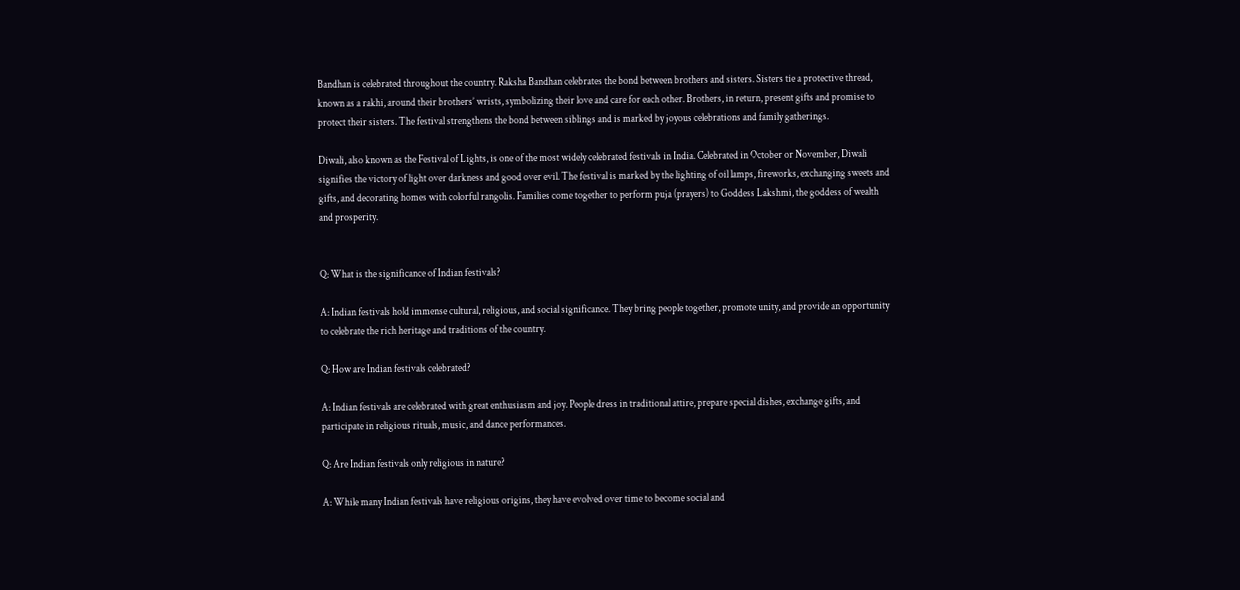Bandhan is celebrated throughout the country. Raksha Bandhan celebrates the bond between brothers and sisters. Sisters tie a protective thread, known as a rakhi, around their brothers’ wrists, symbolizing their love and care for each other. Brothers, in return, present gifts and promise to protect their sisters. The festival strengthens the bond between siblings and is marked by joyous celebrations and family gatherings.

Diwali, also known as the Festival of Lights, is one of the most widely celebrated festivals in India. Celebrated in October or November, Diwali signifies the victory of light over darkness and good over evil. The festival is marked by the lighting of oil lamps, fireworks, exchanging sweets and gifts, and decorating homes with colorful rangolis. Families come together to perform puja (prayers) to Goddess Lakshmi, the goddess of wealth and prosperity.


Q: What is the significance of Indian festivals?

A: Indian festivals hold immense cultural, religious, and social significance. They bring people together, promote unity, and provide an opportunity to celebrate the rich heritage and traditions of the country.

Q: How are Indian festivals celebrated?

A: Indian festivals are celebrated with great enthusiasm and joy. People dress in traditional attire, prepare special dishes, exchange gifts, and participate in religious rituals, music, and dance performances.

Q: Are Indian festivals only religious in nature?

A: While many Indian festivals have religious origins, they have evolved over time to become social and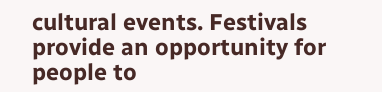cultural events. Festivals provide an opportunity for people to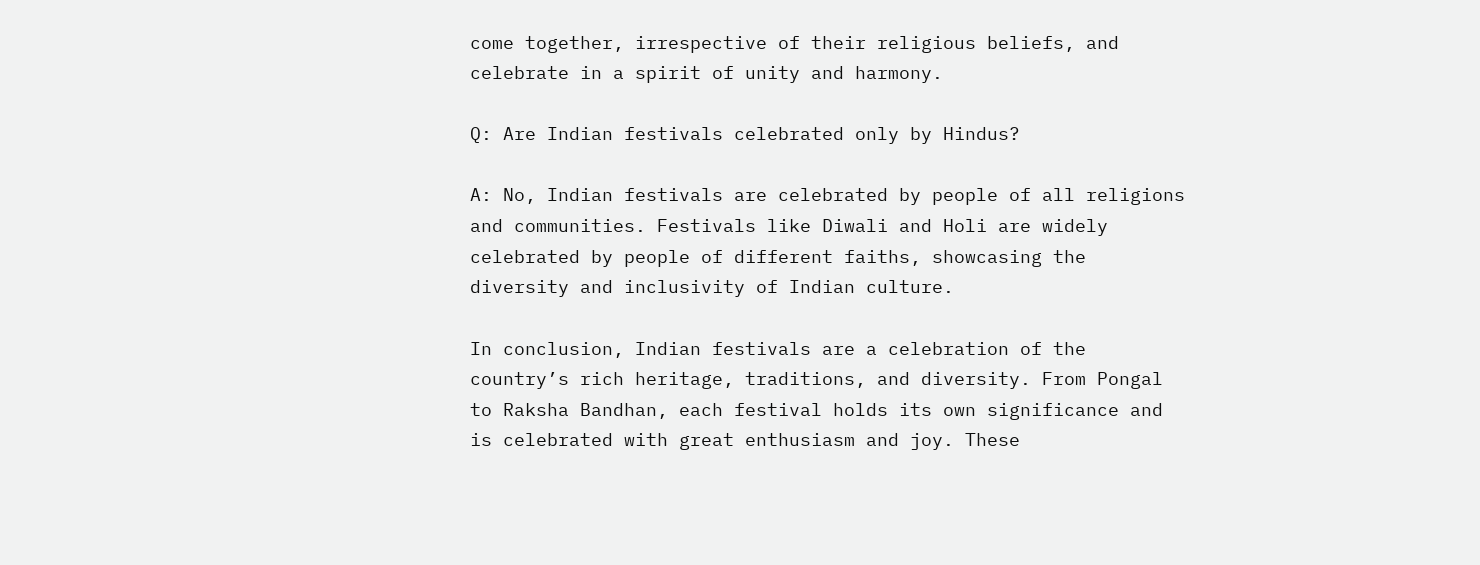come together, irrespective of their religious beliefs, and celebrate in a spirit of unity and harmony.

Q: Are Indian festivals celebrated only by Hindus?

A: No, Indian festivals are celebrated by people of all religions and communities. Festivals like Diwali and Holi are widely celebrated by people of different faiths, showcasing the diversity and inclusivity of Indian culture.

In conclusion, Indian festivals are a celebration of the country’s rich heritage, traditions, and diversity. From Pongal to Raksha Bandhan, each festival holds its own significance and is celebrated with great enthusiasm and joy. These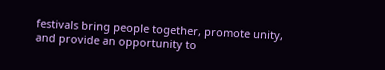festivals bring people together, promote unity, and provide an opportunity to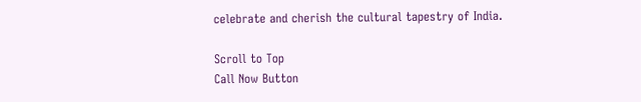celebrate and cherish the cultural tapestry of India.

Scroll to Top
Call Now Button